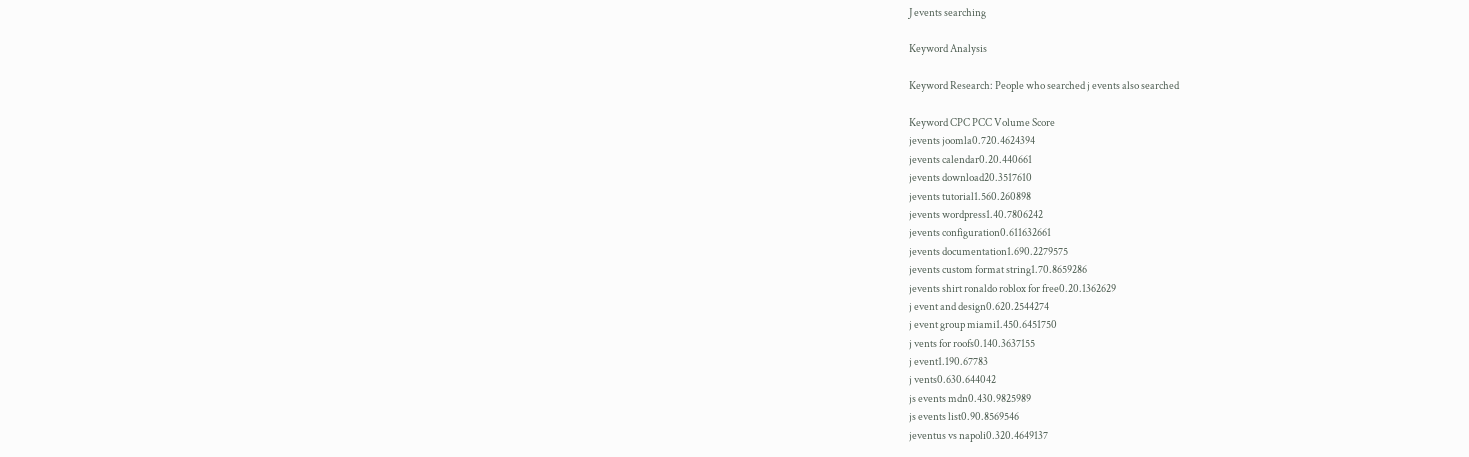J events searching

Keyword Analysis

Keyword Research: People who searched j events also searched

Keyword CPC PCC Volume Score
jevents joomla0.720.4624394
jevents calendar0.20.440661
jevents download20.3517610
jevents tutorial1.560.260898
jevents wordpress1.40.7806242
jevents configuration0.611632661
jevents documentation1.690.2279575
jevents custom format string1.70.8659286
jevents shirt ronaldo roblox for free0.20.1362629
j event and design0.620.2544274
j event group miami1.450.6451750
j vents for roofs0.140.3637155
j event1.190.67783
j vents0.630.644042
js events mdn0.430.9825989
js events list0.90.8569546
jeventus vs napoli0.320.4649137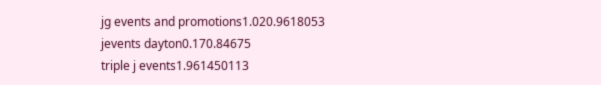jg events and promotions1.020.9618053
jevents dayton0.170.84675
triple j events1.961450113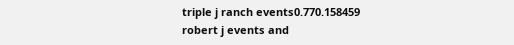triple j ranch events0.770.158459
robert j events and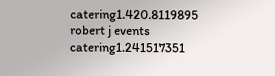catering1.420.8119895
robert j events catering1.241517351